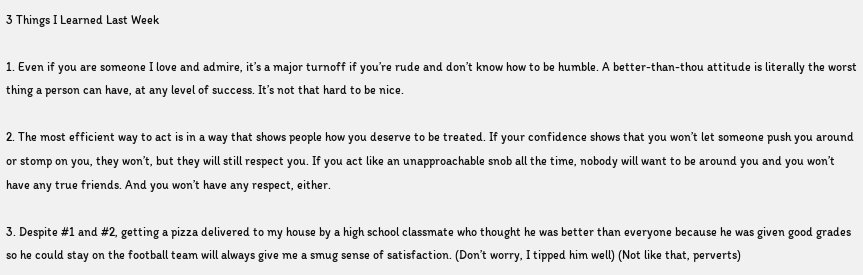3 Things I Learned Last Week

1. Even if you are someone I love and admire, it’s a major turnoff if you’re rude and don’t know how to be humble. A better-than-thou attitude is literally the worst thing a person can have, at any level of success. It’s not that hard to be nice.

2. The most efficient way to act is in a way that shows people how you deserve to be treated. If your confidence shows that you won’t let someone push you around or stomp on you, they won’t, but they will still respect you. If you act like an unapproachable snob all the time, nobody will want to be around you and you won’t have any true friends. And you won’t have any respect, either.

3. Despite #1 and #2, getting a pizza delivered to my house by a high school classmate who thought he was better than everyone because he was given good grades so he could stay on the football team will always give me a smug sense of satisfaction. (Don’t worry, I tipped him well) (Not like that, perverts)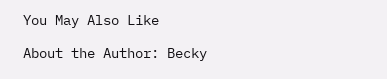You May Also Like

About the Author: Becky